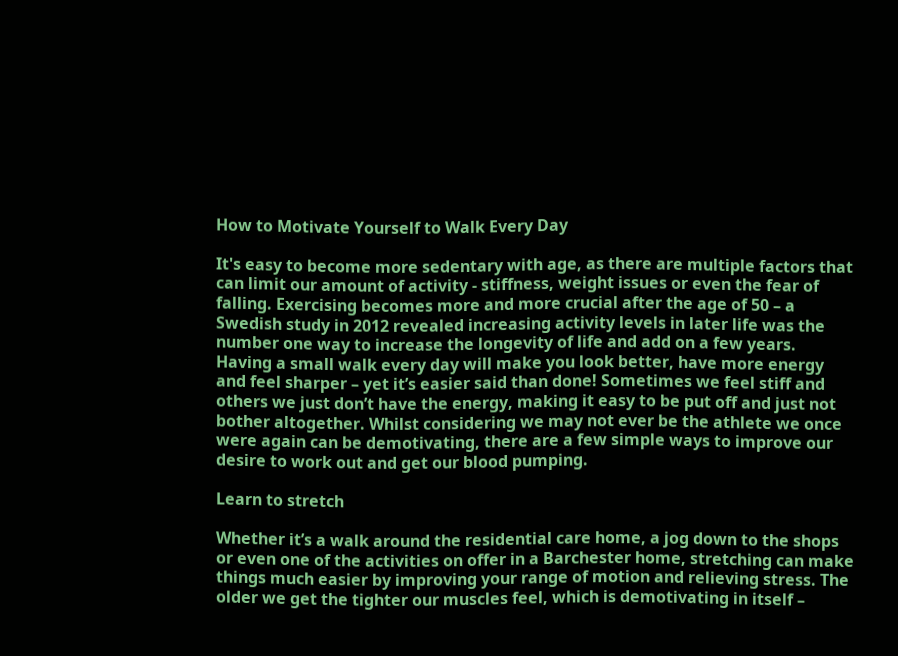How to Motivate Yourself to Walk Every Day

It's easy to become more sedentary with age, as there are multiple factors that can limit our amount of activity - stiffness, weight issues or even the fear of falling. Exercising becomes more and more crucial after the age of 50 – a Swedish study in 2012 revealed increasing activity levels in later life was the number one way to increase the longevity of life and add on a few years. Having a small walk every day will make you look better, have more energy and feel sharper – yet it’s easier said than done! Sometimes we feel stiff and others we just don’t have the energy, making it easy to be put off and just not bother altogether. Whilst considering we may not ever be the athlete we once were again can be demotivating, there are a few simple ways to improve our desire to work out and get our blood pumping.

Learn to stretch

Whether it’s a walk around the residential care home, a jog down to the shops or even one of the activities on offer in a Barchester home, stretching can make things much easier by improving your range of motion and relieving stress. The older we get the tighter our muscles feel, which is demotivating in itself –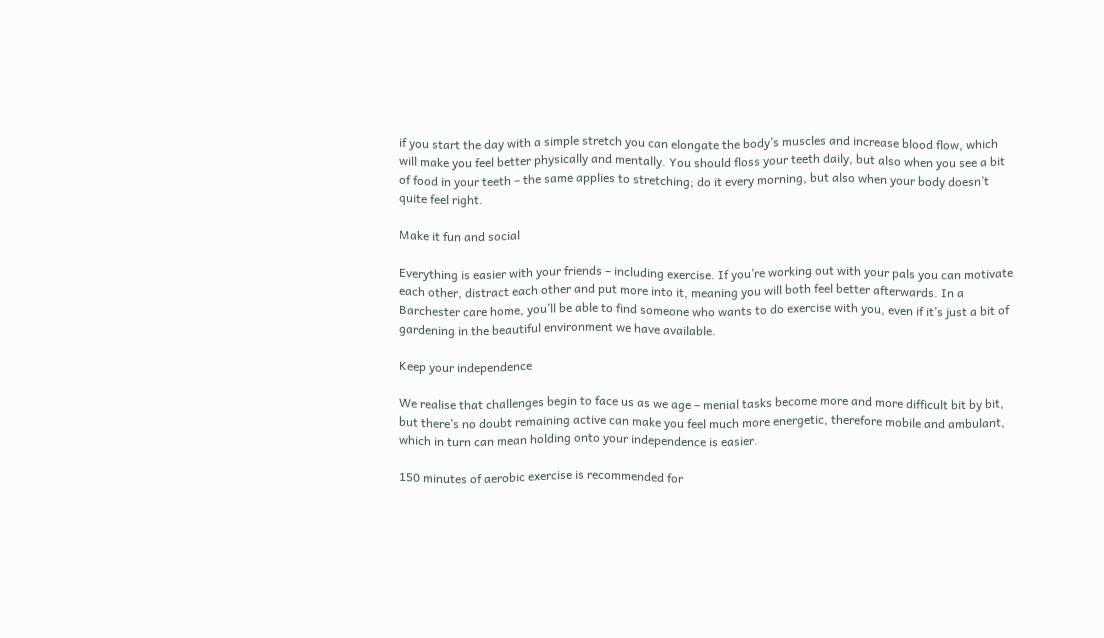if you start the day with a simple stretch you can elongate the body’s muscles and increase blood flow, which will make you feel better physically and mentally. You should floss your teeth daily, but also when you see a bit of food in your teeth – the same applies to stretching; do it every morning, but also when your body doesn’t quite feel right.

Make it fun and social

Everything is easier with your friends – including exercise. If you’re working out with your pals you can motivate each other, distract each other and put more into it, meaning you will both feel better afterwards. In a Barchester care home, you’ll be able to find someone who wants to do exercise with you, even if it’s just a bit of gardening in the beautiful environment we have available.

Keep your independence

We realise that challenges begin to face us as we age – menial tasks become more and more difficult bit by bit, but there’s no doubt remaining active can make you feel much more energetic, therefore mobile and ambulant, which in turn can mean holding onto your independence is easier.

150 minutes of aerobic exercise is recommended for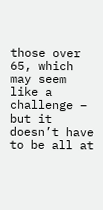those over 65, which may seem like a challenge – but it doesn’t have to be all at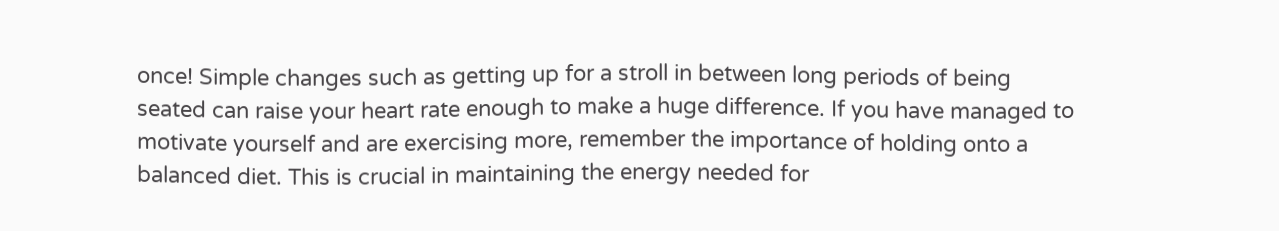once! Simple changes such as getting up for a stroll in between long periods of being seated can raise your heart rate enough to make a huge difference. If you have managed to motivate yourself and are exercising more, remember the importance of holding onto a balanced diet. This is crucial in maintaining the energy needed for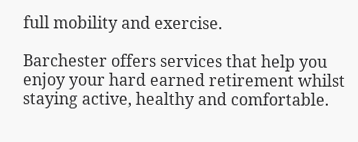full mobility and exercise.

Barchester offers services that help you enjoy your hard earned retirement whilst staying active, healthy and comfortable.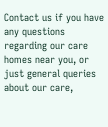Contact us if you have any questions regarding our care homes near you, or just general queries about our care,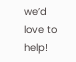we’d love to help!